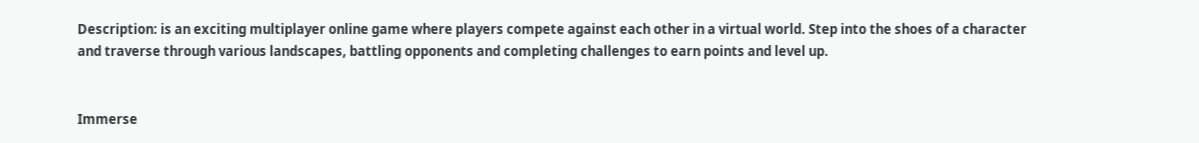Description: is an exciting multiplayer online game where players compete against each other in a virtual world. Step into the shoes of a character and traverse through various landscapes, battling opponents and completing challenges to earn points and level up.


Immerse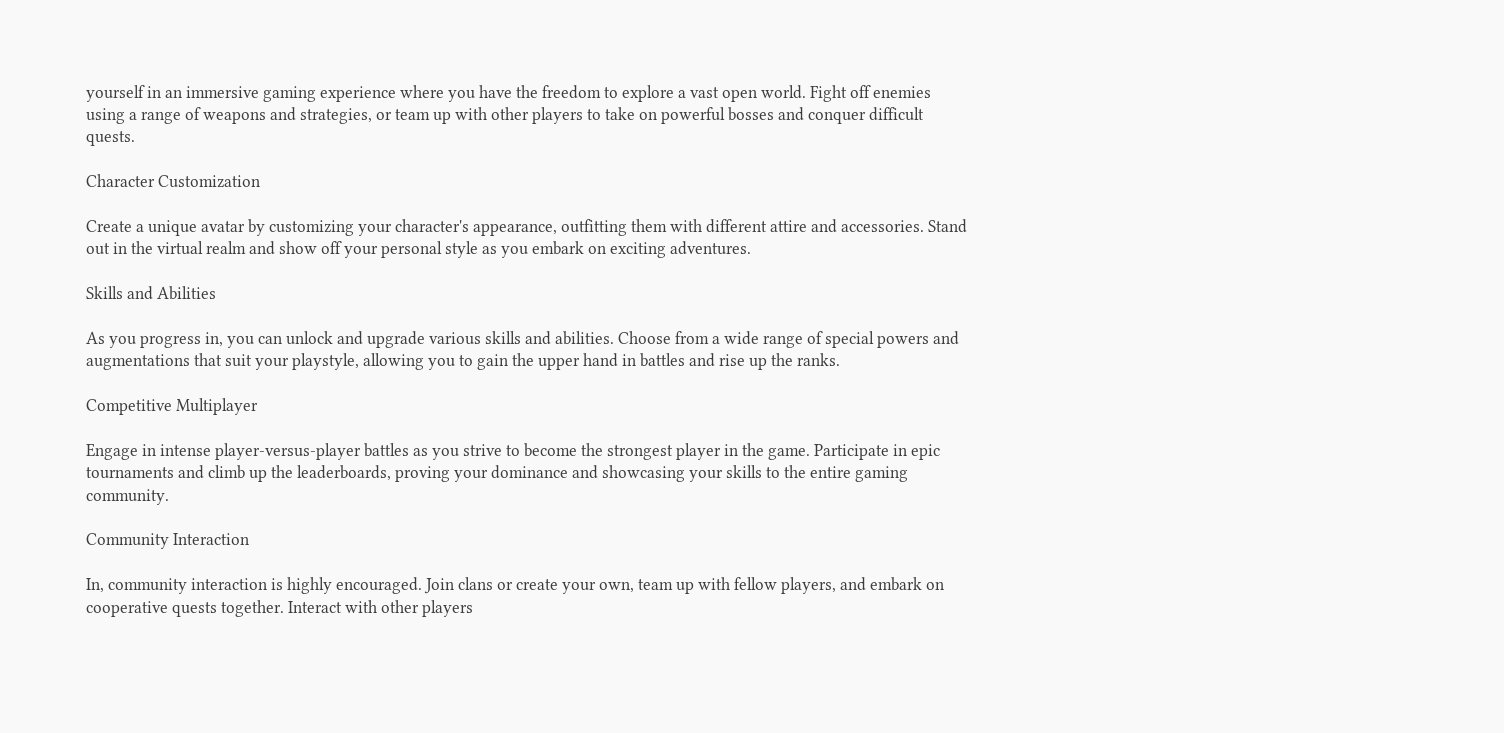yourself in an immersive gaming experience where you have the freedom to explore a vast open world. Fight off enemies using a range of weapons and strategies, or team up with other players to take on powerful bosses and conquer difficult quests.

Character Customization

Create a unique avatar by customizing your character's appearance, outfitting them with different attire and accessories. Stand out in the virtual realm and show off your personal style as you embark on exciting adventures.

Skills and Abilities

As you progress in, you can unlock and upgrade various skills and abilities. Choose from a wide range of special powers and augmentations that suit your playstyle, allowing you to gain the upper hand in battles and rise up the ranks.

Competitive Multiplayer

Engage in intense player-versus-player battles as you strive to become the strongest player in the game. Participate in epic tournaments and climb up the leaderboards, proving your dominance and showcasing your skills to the entire gaming community.

Community Interaction

In, community interaction is highly encouraged. Join clans or create your own, team up with fellow players, and embark on cooperative quests together. Interact with other players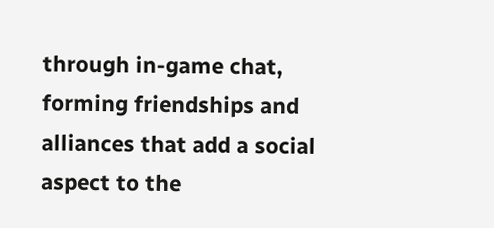through in-game chat, forming friendships and alliances that add a social aspect to the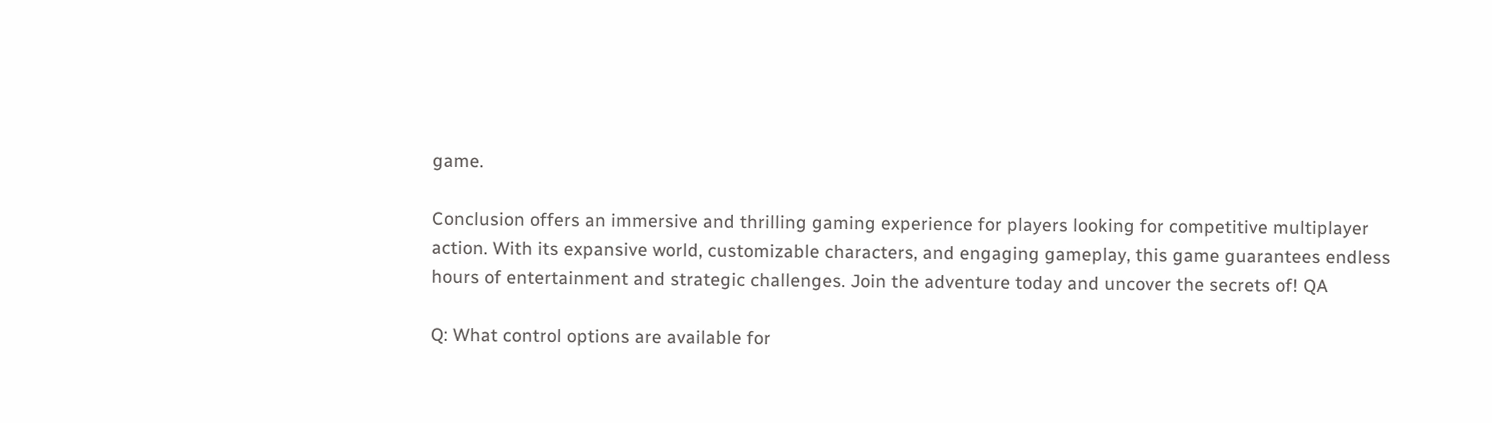game.

Conclusion offers an immersive and thrilling gaming experience for players looking for competitive multiplayer action. With its expansive world, customizable characters, and engaging gameplay, this game guarantees endless hours of entertainment and strategic challenges. Join the adventure today and uncover the secrets of! QA

Q: What control options are available for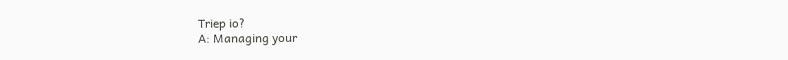Triep io?
A: Managing your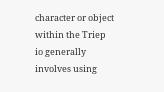character or object within the Triep io generally involves using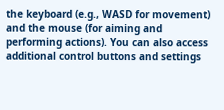the keyboard (e.g., WASD for movement) and the mouse (for aiming and performing actions). You can also access additional control buttons and settings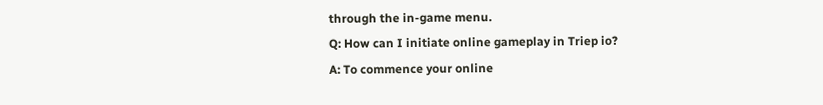through the in-game menu.
Q: How can I initiate online gameplay in Triep io?
A: To commence your online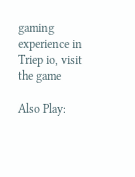gaming experience in Triep io, visit the game

Also Play: